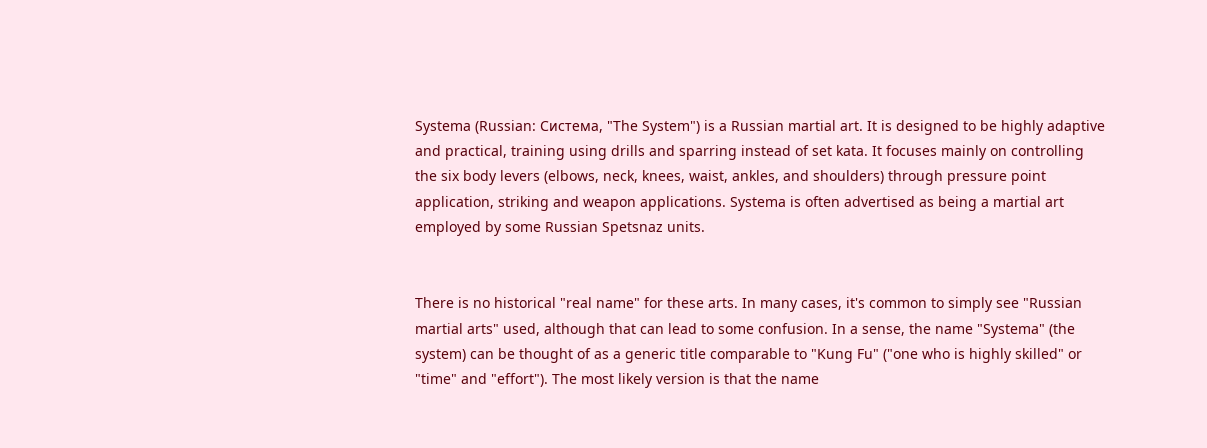Systema (Russian: Система, "The System") is a Russian martial art. It is designed to be highly adaptive and practical, training using drills and sparring instead of set kata. It focuses mainly on controlling the six body levers (elbows, neck, knees, waist, ankles, and shoulders) through pressure point application, striking and weapon applications. Systema is often advertised as being a martial art employed by some Russian Spetsnaz units.


There is no historical "real name" for these arts. In many cases, it's common to simply see "Russian martial arts" used, although that can lead to some confusion. In a sense, the name "Systema" (the system) can be thought of as a generic title comparable to "Kung Fu" ("one who is highly skilled" or "time" and "effort"). The most likely version is that the name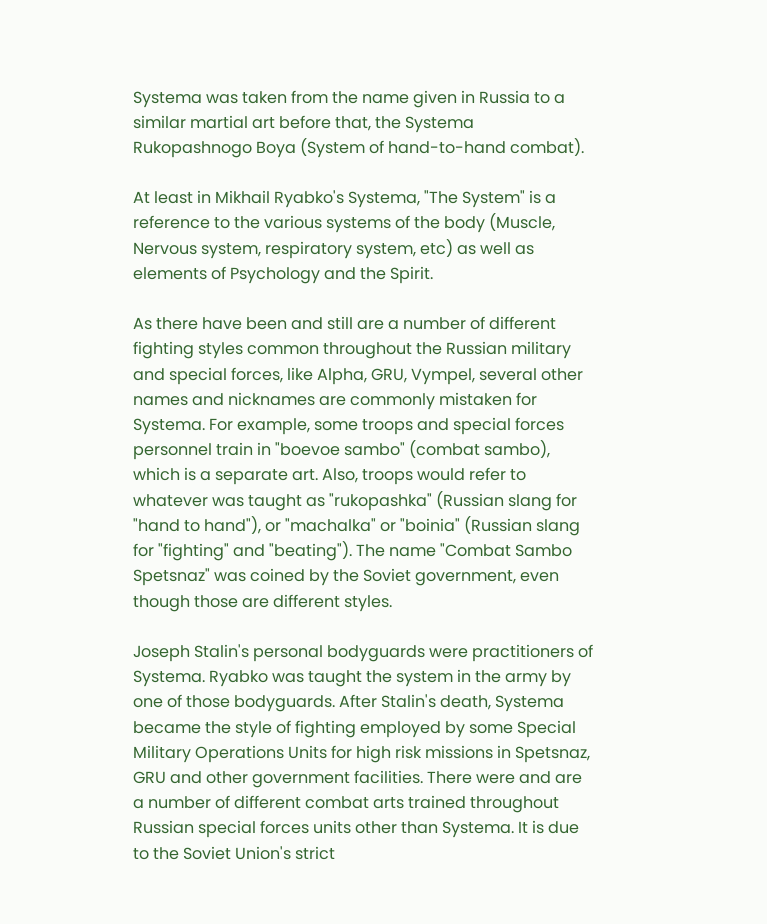Systema was taken from the name given in Russia to a similar martial art before that, the Systema Rukopashnogo Boya (System of hand-to-hand combat).

At least in Mikhail Ryabko's Systema, "The System" is a reference to the various systems of the body (Muscle, Nervous system, respiratory system, etc) as well as elements of Psychology and the Spirit.

As there have been and still are a number of different fighting styles common throughout the Russian military and special forces, like Alpha, GRU, Vympel, several other names and nicknames are commonly mistaken for Systema. For example, some troops and special forces personnel train in "boevoe sambo" (combat sambo), which is a separate art. Also, troops would refer to whatever was taught as "rukopashka" (Russian slang for "hand to hand"), or "machalka" or "boinia" (Russian slang for "fighting" and "beating"). The name "Combat Sambo Spetsnaz" was coined by the Soviet government, even though those are different styles.

Joseph Stalin's personal bodyguards were practitioners of Systema. Ryabko was taught the system in the army by one of those bodyguards. After Stalin's death, Systema became the style of fighting employed by some Special Military Operations Units for high risk missions in Spetsnaz, GRU and other government facilities. There were and are a number of different combat arts trained throughout Russian special forces units other than Systema. It is due to the Soviet Union's strict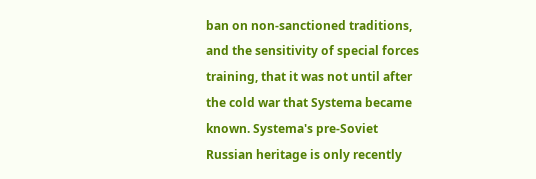ban on non-sanctioned traditions, and the sensitivity of special forces training, that it was not until after the cold war that Systema became known. Systema's pre-Soviet Russian heritage is only recently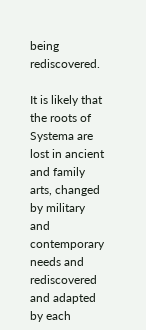being rediscovered.

It is likely that the roots of Systema are lost in ancient and family arts, changed by military and contemporary needs and rediscovered and adapted by each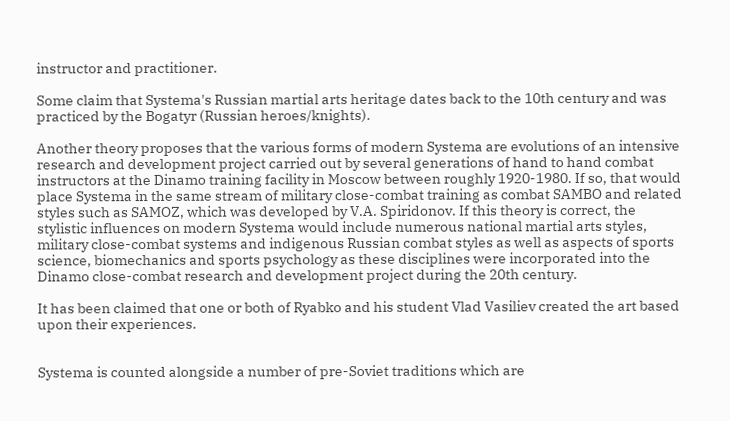instructor and practitioner.

Some claim that Systema's Russian martial arts heritage dates back to the 10th century and was practiced by the Bogatyr (Russian heroes/knights).

Another theory proposes that the various forms of modern Systema are evolutions of an intensive research and development project carried out by several generations of hand to hand combat instructors at the Dinamo training facility in Moscow between roughly 1920-1980. If so, that would place Systema in the same stream of military close-combat training as combat SAMBO and related styles such as SAMOZ, which was developed by V.A. Spiridonov. If this theory is correct, the stylistic influences on modern Systema would include numerous national martial arts styles, military close-combat systems and indigenous Russian combat styles as well as aspects of sports science, biomechanics and sports psychology as these disciplines were incorporated into the Dinamo close-combat research and development project during the 20th century.

It has been claimed that one or both of Ryabko and his student Vlad Vasiliev created the art based upon their experiences.


Systema is counted alongside a number of pre-Soviet traditions which are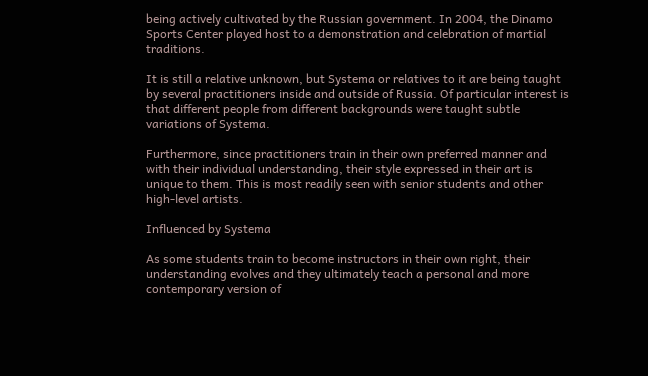being actively cultivated by the Russian government. In 2004, the Dinamo Sports Center played host to a demonstration and celebration of martial traditions.

It is still a relative unknown, but Systema or relatives to it are being taught by several practitioners inside and outside of Russia. Of particular interest is that different people from different backgrounds were taught subtle variations of Systema.

Furthermore, since practitioners train in their own preferred manner and with their individual understanding, their style expressed in their art is unique to them. This is most readily seen with senior students and other high-level artists.

Influenced by Systema

As some students train to become instructors in their own right, their understanding evolves and they ultimately teach a personal and more contemporary version of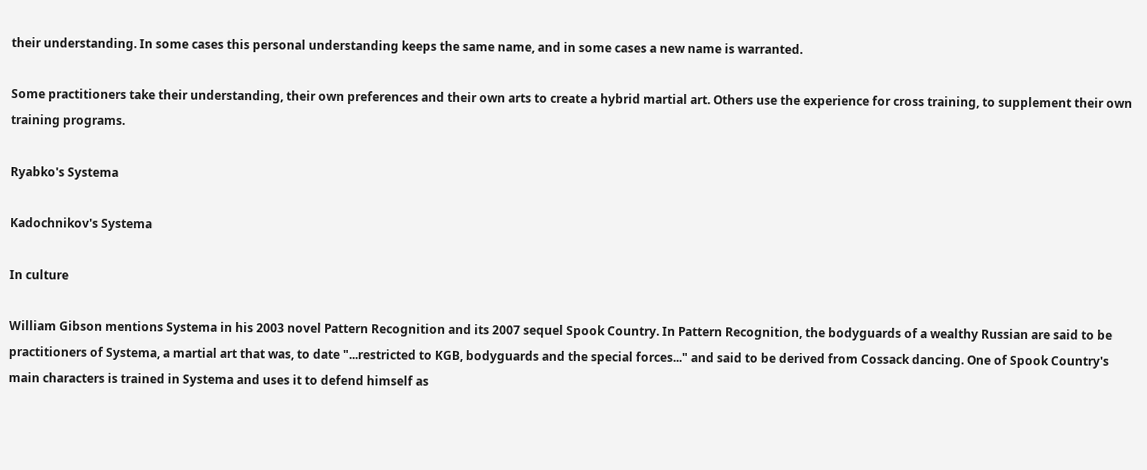their understanding. In some cases this personal understanding keeps the same name, and in some cases a new name is warranted.

Some practitioners take their understanding, their own preferences and their own arts to create a hybrid martial art. Others use the experience for cross training, to supplement their own training programs.

Ryabko's Systema

Kadochnikov's Systema

In culture

William Gibson mentions Systema in his 2003 novel Pattern Recognition and its 2007 sequel Spook Country. In Pattern Recognition, the bodyguards of a wealthy Russian are said to be practitioners of Systema, a martial art that was, to date "...restricted to KGB, bodyguards and the special forces..." and said to be derived from Cossack dancing. One of Spook Country's main characters is trained in Systema and uses it to defend himself as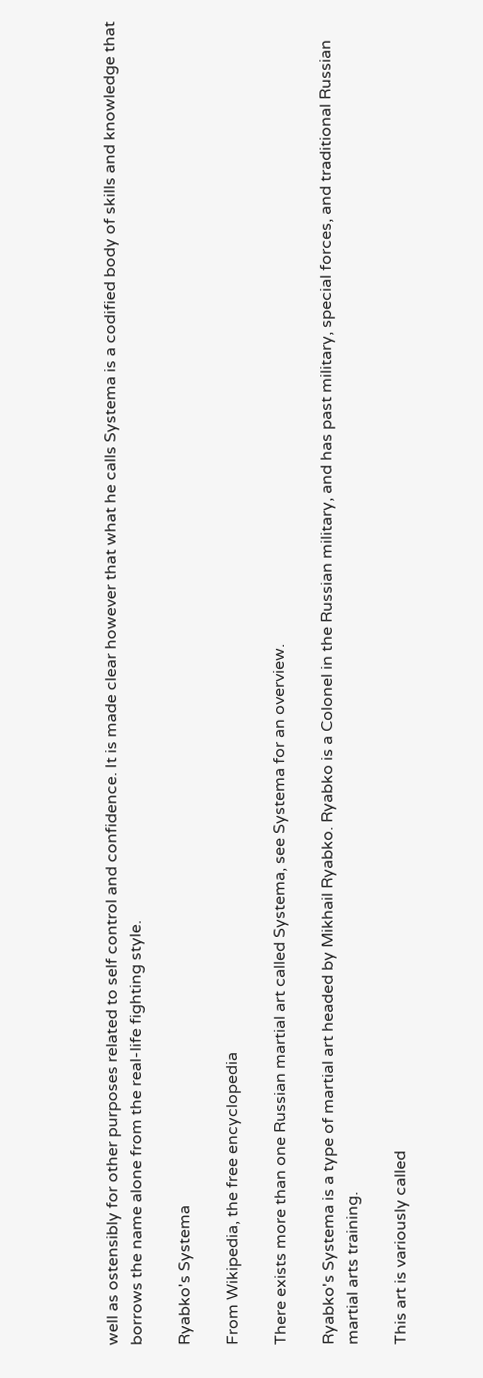well as ostensibly for other purposes related to self control and confidence. It is made clear however that what he calls Systema is a codified body of skills and knowledge that borrows the name alone from the real-life fighting style.

Ryabko's Systema

From Wikipedia, the free encyclopedia

There exists more than one Russian martial art called Systema, see Systema for an overview.

Ryabko's Systema is a type of martial art headed by Mikhail Ryabko. Ryabko is a Colonel in the Russian military, and has past military, special forces, and traditional Russian martial arts training.

This art is variously called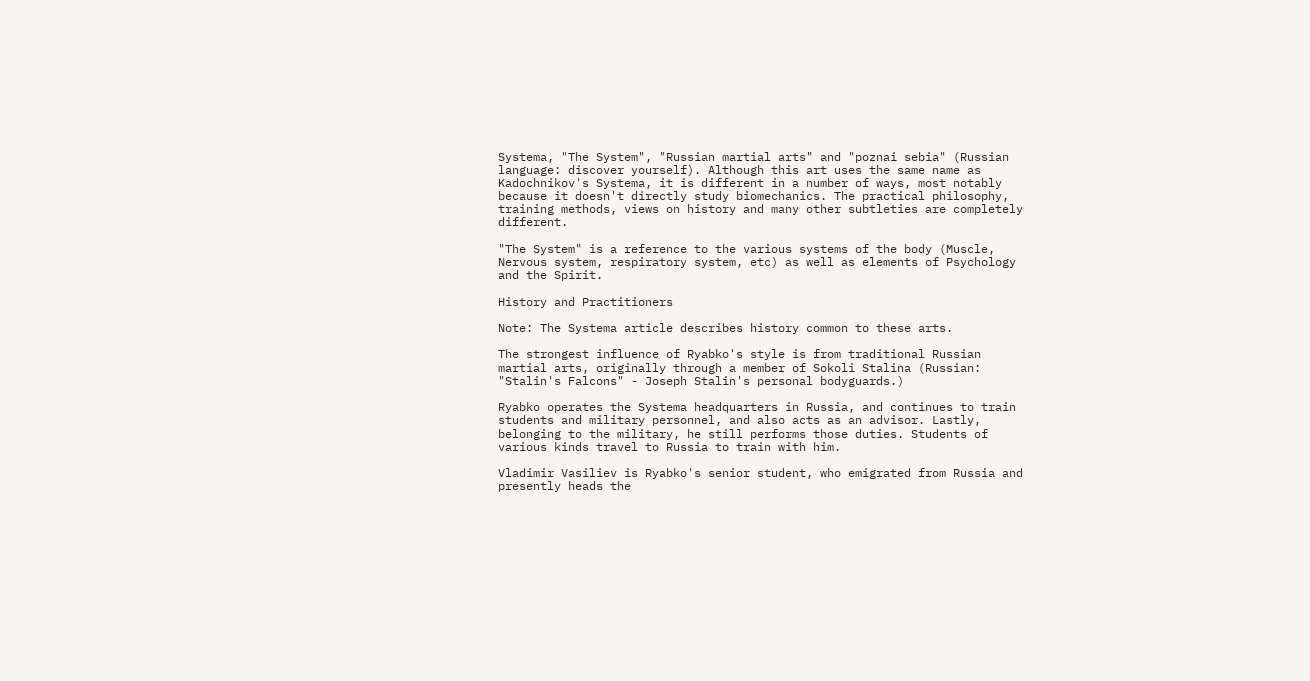Systema, "The System", "Russian martial arts" and "poznai sebia" (Russian language: discover yourself). Although this art uses the same name as Kadochnikov's Systema, it is different in a number of ways, most notably because it doesn't directly study biomechanics. The practical philosophy, training methods, views on history and many other subtleties are completely different.

"The System" is a reference to the various systems of the body (Muscle, Nervous system, respiratory system, etc) as well as elements of Psychology and the Spirit.

History and Practitioners

Note: The Systema article describes history common to these arts.

The strongest influence of Ryabko's style is from traditional Russian martial arts, originally through a member of Sokoli Stalina (Russian: "Stalin's Falcons" - Joseph Stalin's personal bodyguards.)

Ryabko operates the Systema headquarters in Russia, and continues to train students and military personnel, and also acts as an advisor. Lastly, belonging to the military, he still performs those duties. Students of various kinds travel to Russia to train with him.

Vladimir Vasiliev is Ryabko's senior student, who emigrated from Russia and presently heads the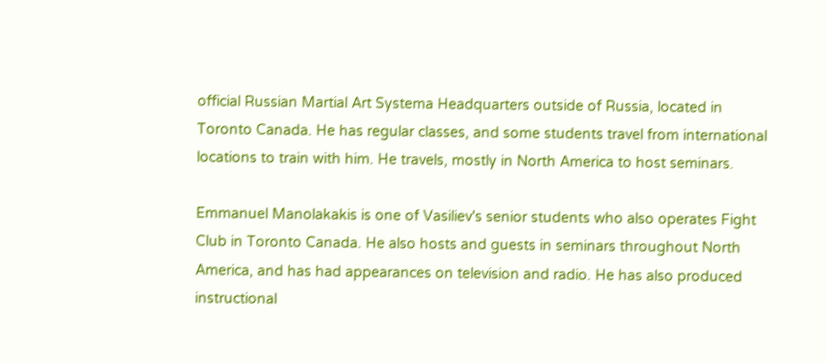official Russian Martial Art Systema Headquarters outside of Russia, located in Toronto Canada. He has regular classes, and some students travel from international locations to train with him. He travels, mostly in North America to host seminars.

Emmanuel Manolakakis is one of Vasiliev's senior students who also operates Fight Club in Toronto Canada. He also hosts and guests in seminars throughout North America, and has had appearances on television and radio. He has also produced instructional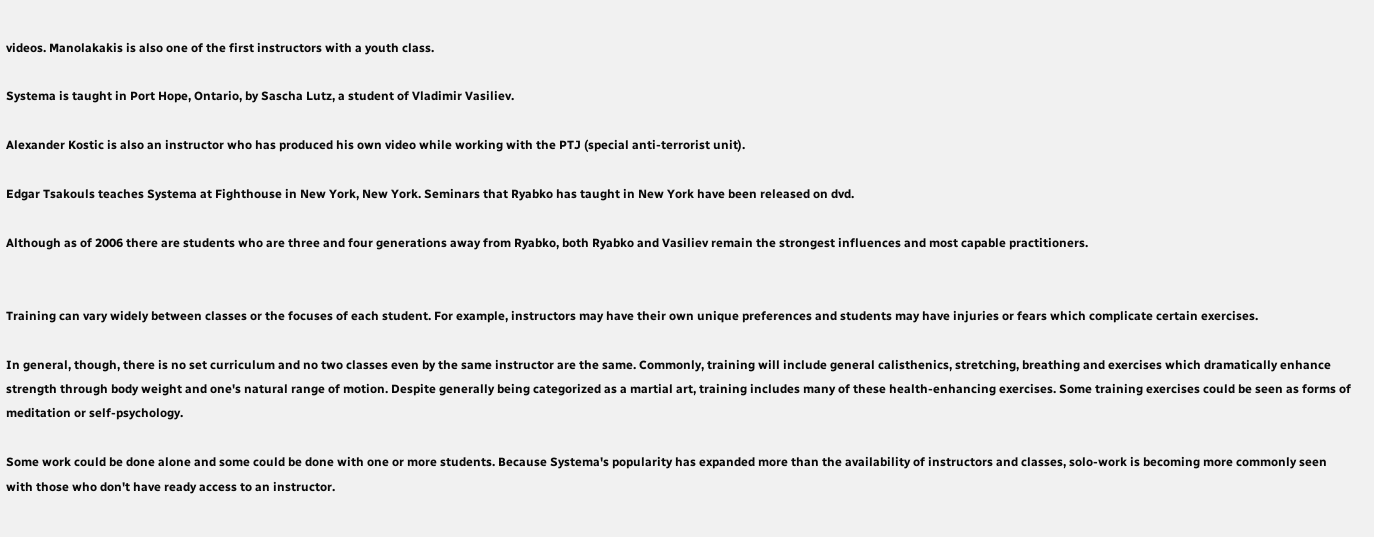videos. Manolakakis is also one of the first instructors with a youth class.

Systema is taught in Port Hope, Ontario, by Sascha Lutz, a student of Vladimir Vasiliev.

Alexander Kostic is also an instructor who has produced his own video while working with the PTJ (special anti-terrorist unit).

Edgar Tsakouls teaches Systema at Fighthouse in New York, New York. Seminars that Ryabko has taught in New York have been released on dvd.

Although as of 2006 there are students who are three and four generations away from Ryabko, both Ryabko and Vasiliev remain the strongest influences and most capable practitioners.


Training can vary widely between classes or the focuses of each student. For example, instructors may have their own unique preferences and students may have injuries or fears which complicate certain exercises.

In general, though, there is no set curriculum and no two classes even by the same instructor are the same. Commonly, training will include general calisthenics, stretching, breathing and exercises which dramatically enhance strength through body weight and one's natural range of motion. Despite generally being categorized as a martial art, training includes many of these health-enhancing exercises. Some training exercises could be seen as forms of meditation or self-psychology.

Some work could be done alone and some could be done with one or more students. Because Systema's popularity has expanded more than the availability of instructors and classes, solo-work is becoming more commonly seen with those who don't have ready access to an instructor.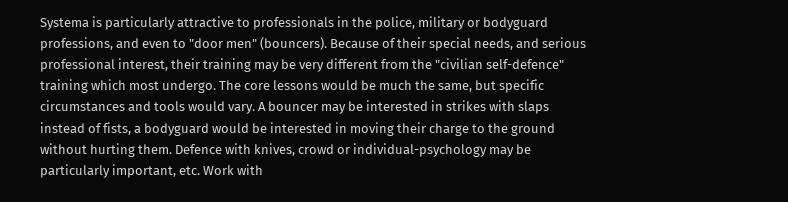Systema is particularly attractive to professionals in the police, military or bodyguard professions, and even to "door men" (bouncers). Because of their special needs, and serious professional interest, their training may be very different from the "civilian self-defence" training which most undergo. The core lessons would be much the same, but specific circumstances and tools would vary. A bouncer may be interested in strikes with slaps instead of fists, a bodyguard would be interested in moving their charge to the ground without hurting them. Defence with knives, crowd or individual-psychology may be particularly important, etc. Work with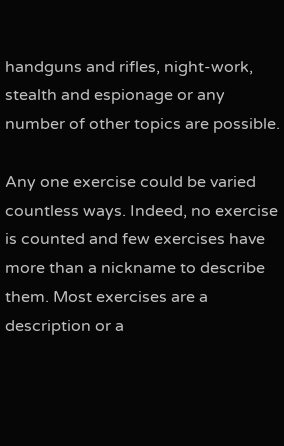handguns and rifles, night-work, stealth and espionage or any number of other topics are possible.

Any one exercise could be varied countless ways. Indeed, no exercise is counted and few exercises have more than a nickname to describe them. Most exercises are a description or a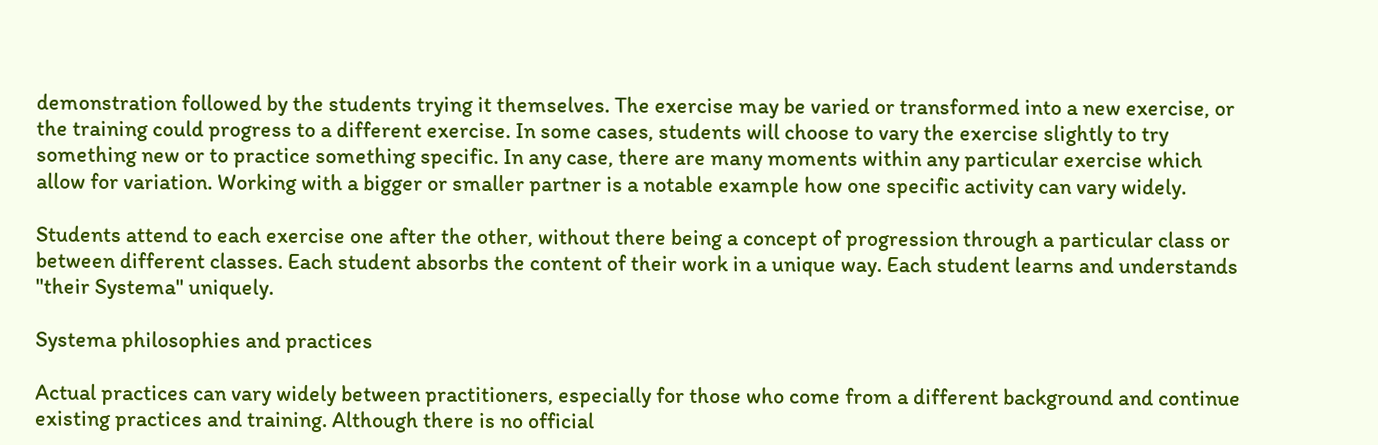demonstration followed by the students trying it themselves. The exercise may be varied or transformed into a new exercise, or the training could progress to a different exercise. In some cases, students will choose to vary the exercise slightly to try something new or to practice something specific. In any case, there are many moments within any particular exercise which allow for variation. Working with a bigger or smaller partner is a notable example how one specific activity can vary widely.

Students attend to each exercise one after the other, without there being a concept of progression through a particular class or between different classes. Each student absorbs the content of their work in a unique way. Each student learns and understands "their Systema" uniquely.

Systema philosophies and practices

Actual practices can vary widely between practitioners, especially for those who come from a different background and continue existing practices and training. Although there is no official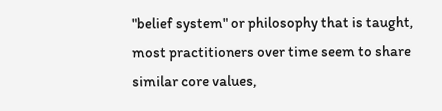"belief system" or philosophy that is taught, most practitioners over time seem to share similar core values,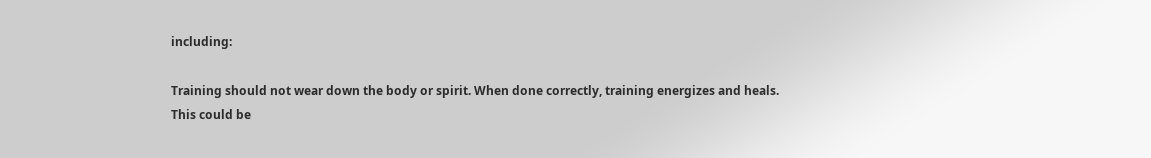including:

Training should not wear down the body or spirit. When done correctly, training energizes and heals.
This could be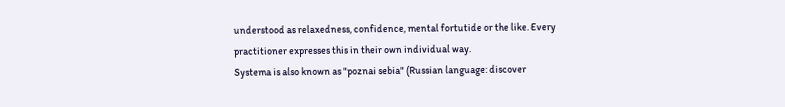understood as relaxedness, confidence, mental fortutide or the like. Every practitioner expresses this in their own individual way.
Systema is also known as "poznai sebia" (Russian language: discover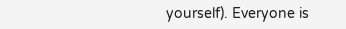yourself). Everyone is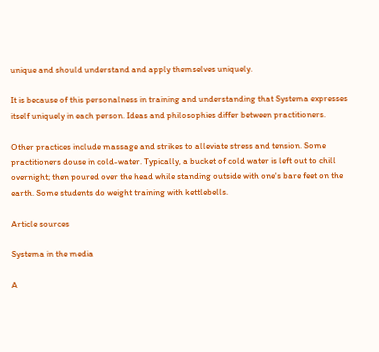unique and should understand and apply themselves uniquely.

It is because of this personalness in training and understanding that Systema expresses itself uniquely in each person. Ideas and philosophies differ between practitioners.

Other practices include massage and strikes to alleviate stress and tension. Some practitioners douse in cold-water. Typically, a bucket of cold water is left out to chill overnight; then poured over the head while standing outside with one's bare feet on the earth. Some students do weight training with kettlebells.

Article sources

Systema in the media

A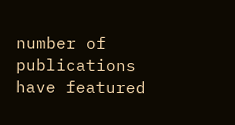number of publications have featured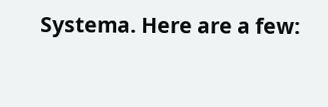Systema. Here are a few: